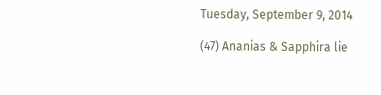Tuesday, September 9, 2014

(47) Ananias & Sapphira lie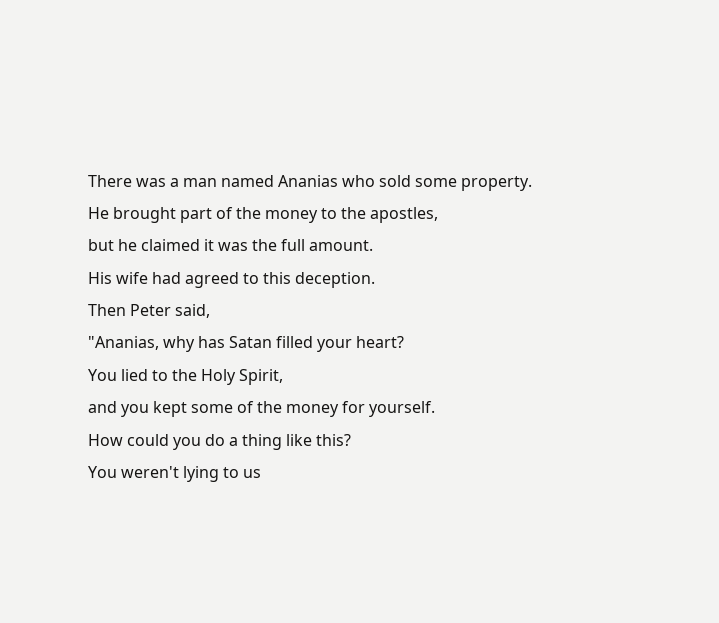There was a man named Ananias who sold some property.
He brought part of the money to the apostles,
but he claimed it was the full amount.
His wife had agreed to this deception.
Then Peter said,
"Ananias, why has Satan filled your heart?
You lied to the Holy Spirit,
and you kept some of the money for yourself.
How could you do a thing like this?
You weren't lying to us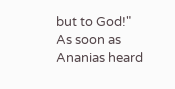but to God!"
As soon as Ananias heard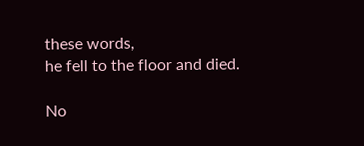these words,
he fell to the floor and died.

No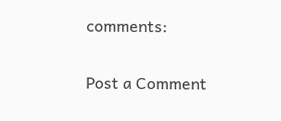comments:

Post a Comment